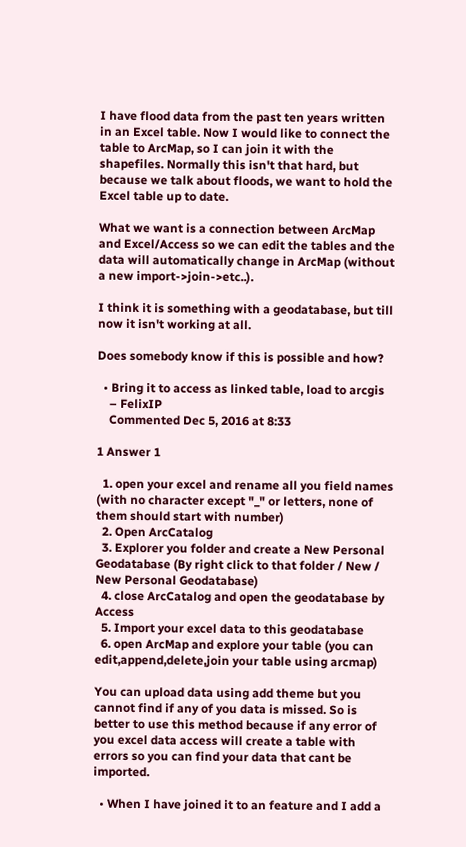I have flood data from the past ten years written in an Excel table. Now I would like to connect the table to ArcMap, so I can join it with the shapefiles. Normally this isn't that hard, but because we talk about floods, we want to hold the Excel table up to date.

What we want is a connection between ArcMap and Excel/Access so we can edit the tables and the data will automatically change in ArcMap (without a new import->join->etc..).

I think it is something with a geodatabase, but till now it isn't working at all.

Does somebody know if this is possible and how?

  • Bring it to access as linked table, load to arcgis
    – FelixIP
    Commented Dec 5, 2016 at 8:33

1 Answer 1

  1. open your excel and rename all you field names (with no character except "_" or letters, none of them should start with number)
  2. Open ArcCatalog
  3. Explorer you folder and create a New Personal Geodatabase (By right click to that folder / New / New Personal Geodatabase)
  4. close ArcCatalog and open the geodatabase by Access
  5. Import your excel data to this geodatabase
  6. open ArcMap and explore your table (you can edit,append,delete,join your table using arcmap)

You can upload data using add theme but you cannot find if any of you data is missed. So is better to use this method because if any error of you excel data access will create a table with errors so you can find your data that cant be imported.

  • When I have joined it to an feature and I add a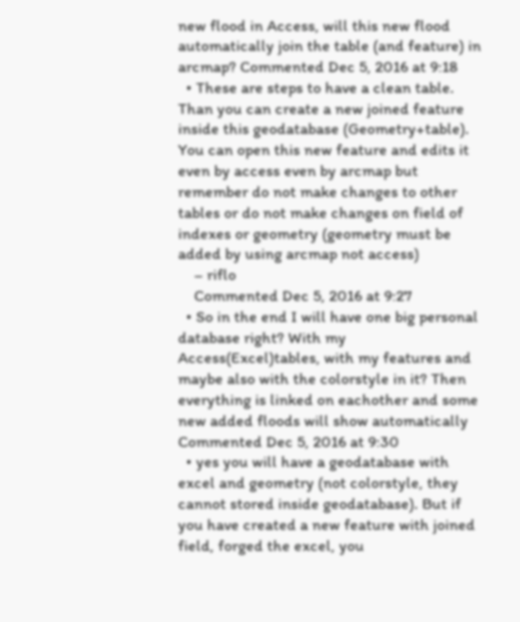new flood in Access, will this new flood automatically join the table (and feature) in arcmap? Commented Dec 5, 2016 at 9:18
  • These are steps to have a clean table. Than you can create a new joined feature inside this geodatabase (Geometry+table). You can open this new feature and edits it even by access even by arcmap but remember do not make changes to other tables or do not make changes on field of indexes or geometry (geometry must be added by using arcmap not access)
    – riflo
    Commented Dec 5, 2016 at 9:27
  • So in the end I will have one big personal database right? With my Access(Excel)tables, with my features and maybe also with the colorstyle in it? Then everything is linked on eachother and some new added floods will show automatically Commented Dec 5, 2016 at 9:30
  • yes you will have a geodatabase with excel and geometry (not colorstyle, they cannot stored inside geodatabase). But if you have created a new feature with joined field, forged the excel, you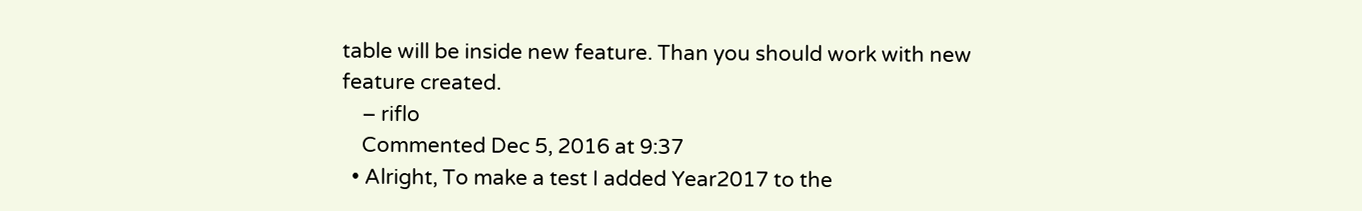table will be inside new feature. Than you should work with new feature created.
    – riflo
    Commented Dec 5, 2016 at 9:37
  • Alright, To make a test I added Year2017 to the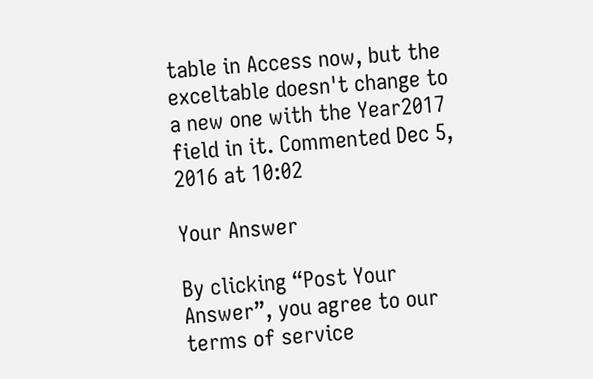table in Access now, but the exceltable doesn't change to a new one with the Year2017 field in it. Commented Dec 5, 2016 at 10:02

Your Answer

By clicking “Post Your Answer”, you agree to our terms of service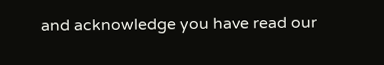and acknowledge you have read our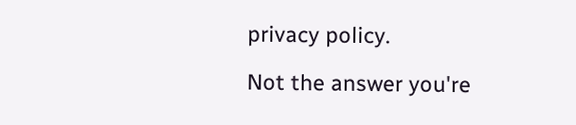privacy policy.

Not the answer you're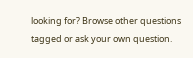looking for? Browse other questions tagged or ask your own question.